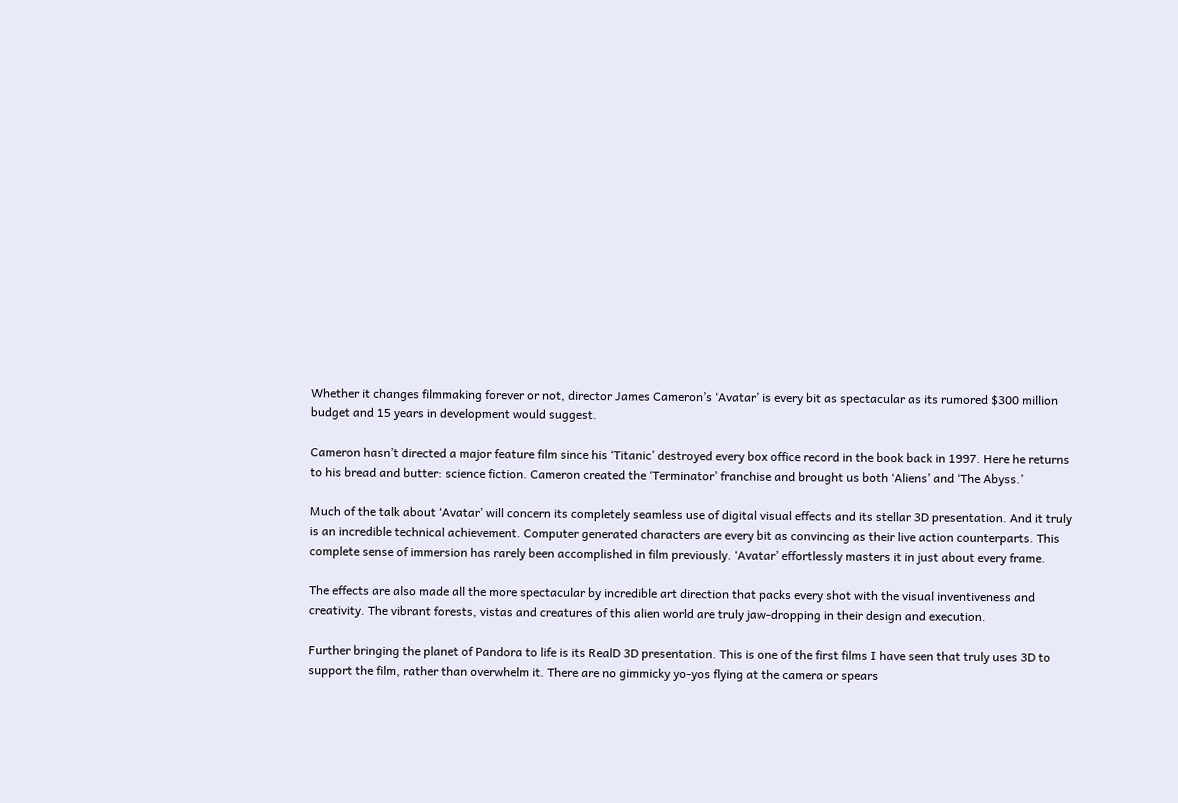Whether it changes filmmaking forever or not, director James Cameron’s ‘Avatar’ is every bit as spectacular as its rumored $300 million
budget and 15 years in development would suggest.

Cameron hasn’t directed a major feature film since his ‘Titanic’ destroyed every box office record in the book back in 1997. Here he returns
to his bread and butter: science fiction. Cameron created the ‘Terminator’ franchise and brought us both ‘Aliens’ and ‘The Abyss.’

Much of the talk about ‘Avatar’ will concern its completely seamless use of digital visual effects and its stellar 3D presentation. And it truly
is an incredible technical achievement. Computer generated characters are every bit as convincing as their live action counterparts. This
complete sense of immersion has rarely been accomplished in film previously. ‘Avatar’ effortlessly masters it in just about every frame.

The effects are also made all the more spectacular by incredible art direction that packs every shot with the visual inventiveness and
creativity. The vibrant forests, vistas and creatures of this alien world are truly jaw-dropping in their design and execution.

Further bringing the planet of Pandora to life is its RealD 3D presentation. This is one of the first films I have seen that truly uses 3D to
support the film, rather than overwhelm it. There are no gimmicky yo-yos flying at the camera or spears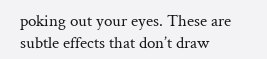poking out your eyes. These are
subtle effects that don’t draw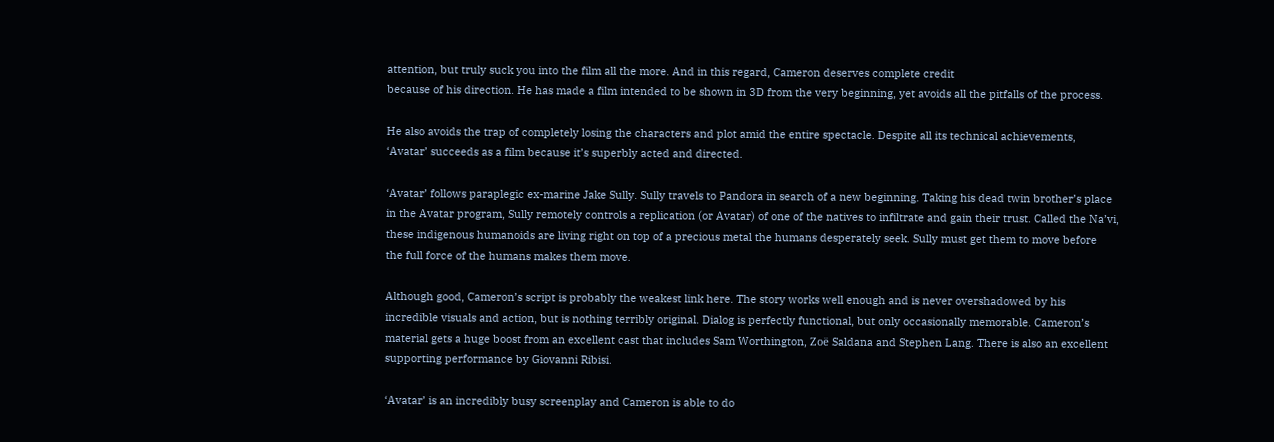attention, but truly suck you into the film all the more. And in this regard, Cameron deserves complete credit
because of his direction. He has made a film intended to be shown in 3D from the very beginning, yet avoids all the pitfalls of the process.

He also avoids the trap of completely losing the characters and plot amid the entire spectacle. Despite all its technical achievements,
‘Avatar’ succeeds as a film because it’s superbly acted and directed.

‘Avatar’ follows paraplegic ex-marine Jake Sully. Sully travels to Pandora in search of a new beginning. Taking his dead twin brother’s place
in the Avatar program, Sully remotely controls a replication (or Avatar) of one of the natives to infiltrate and gain their trust. Called the Na’vi,
these indigenous humanoids are living right on top of a precious metal the humans desperately seek. Sully must get them to move before
the full force of the humans makes them move.

Although good, Cameron’s script is probably the weakest link here. The story works well enough and is never overshadowed by his
incredible visuals and action, but is nothing terribly original. Dialog is perfectly functional, but only occasionally memorable. Cameron’s
material gets a huge boost from an excellent cast that includes Sam Worthington, Zoë Saldana and Stephen Lang. There is also an excellent
supporting performance by Giovanni Ribisi.

‘Avatar’ is an incredibly busy screenplay and Cameron is able to do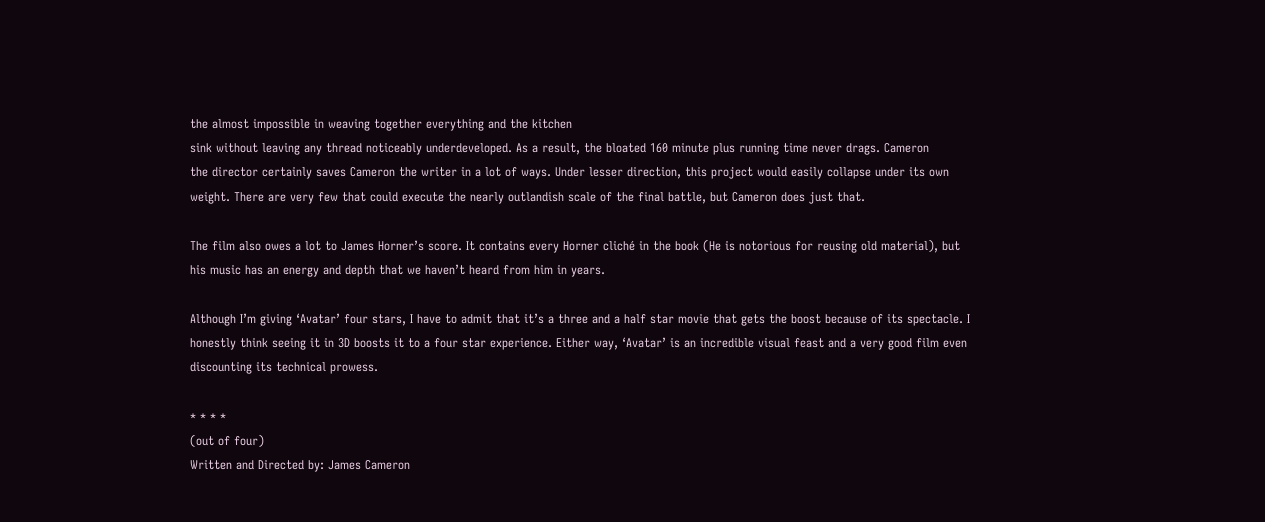the almost impossible in weaving together everything and the kitchen
sink without leaving any thread noticeably underdeveloped. As a result, the bloated 160 minute plus running time never drags. Cameron
the director certainly saves Cameron the writer in a lot of ways. Under lesser direction, this project would easily collapse under its own
weight. There are very few that could execute the nearly outlandish scale of the final battle, but Cameron does just that.

The film also owes a lot to James Horner’s score. It contains every Horner cliché in the book (He is notorious for reusing old material), but
his music has an energy and depth that we haven’t heard from him in years.

Although I’m giving ‘Avatar’ four stars, I have to admit that it’s a three and a half star movie that gets the boost because of its spectacle. I
honestly think seeing it in 3D boosts it to a four star experience. Either way, ‘Avatar’ is an incredible visual feast and a very good film even
discounting its technical prowess.

* * * *
(out of four)
Written and Directed by: James Cameron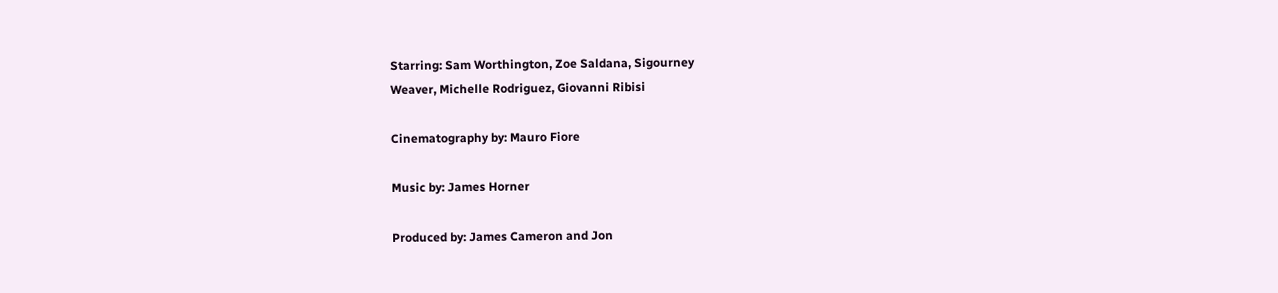Starring: Sam Worthington, Zoe Saldana, Sigourney
Weaver, Michelle Rodriguez, Giovanni Ribisi

Cinematography by: Mauro Fiore

Music by: James Horner

Produced by: James Cameron and Jon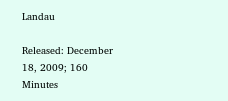Landau

Released: December 18, 2009; 160 Minutes